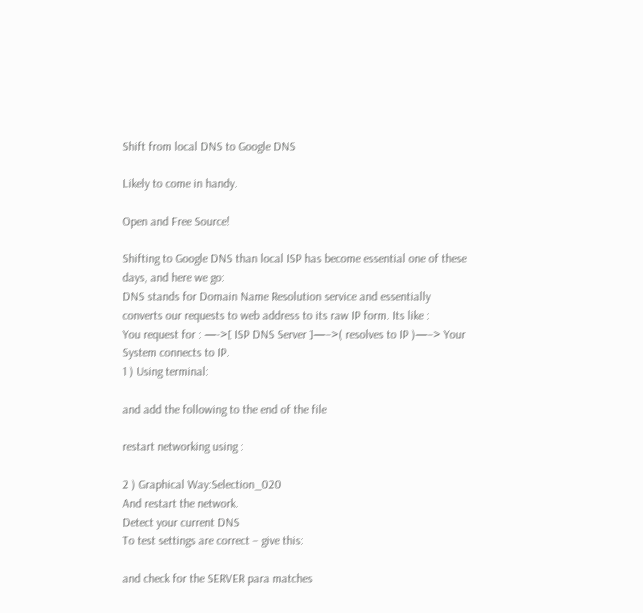Shift from local DNS to Google DNS

Likely to come in handy.

Open and Free Source!

Shifting to Google DNS than local ISP has become essential one of these days, and here we go:
DNS stands for Domain Name Resolution service and essentially converts our requests to web address to its raw IP form. Its like :
You request for : —->[ ISP DNS Server ]—–>( resolves to IP )—–> Your System connects to IP.
1 ) Using terminal:

and add the following to the end of the file

restart networking using :

2 ) Graphical Way:Selection_020
And restart the network.
Detect your current DNS
To test settings are correct – give this:

and check for the SERVER para matches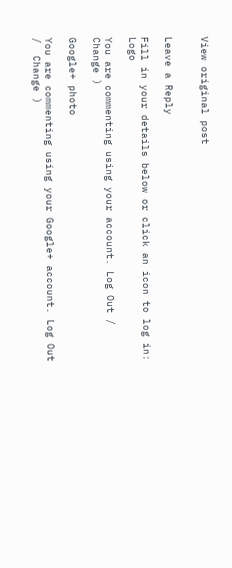View original post


Leave a Reply

Fill in your details below or click an icon to log in: Logo

You are commenting using your account. Log Out /  Change )

Google+ photo

You are commenting using your Google+ account. Log Out /  Change )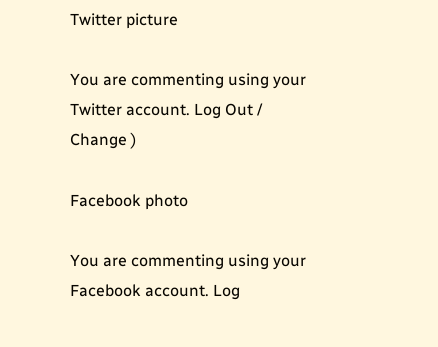Twitter picture

You are commenting using your Twitter account. Log Out /  Change )

Facebook photo

You are commenting using your Facebook account. Log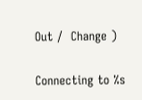Out /  Change )

Connecting to %s